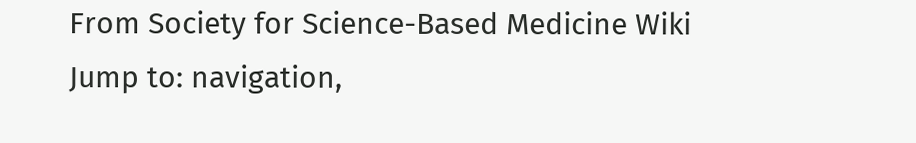From Society for Science-Based Medicine Wiki
Jump to: navigation,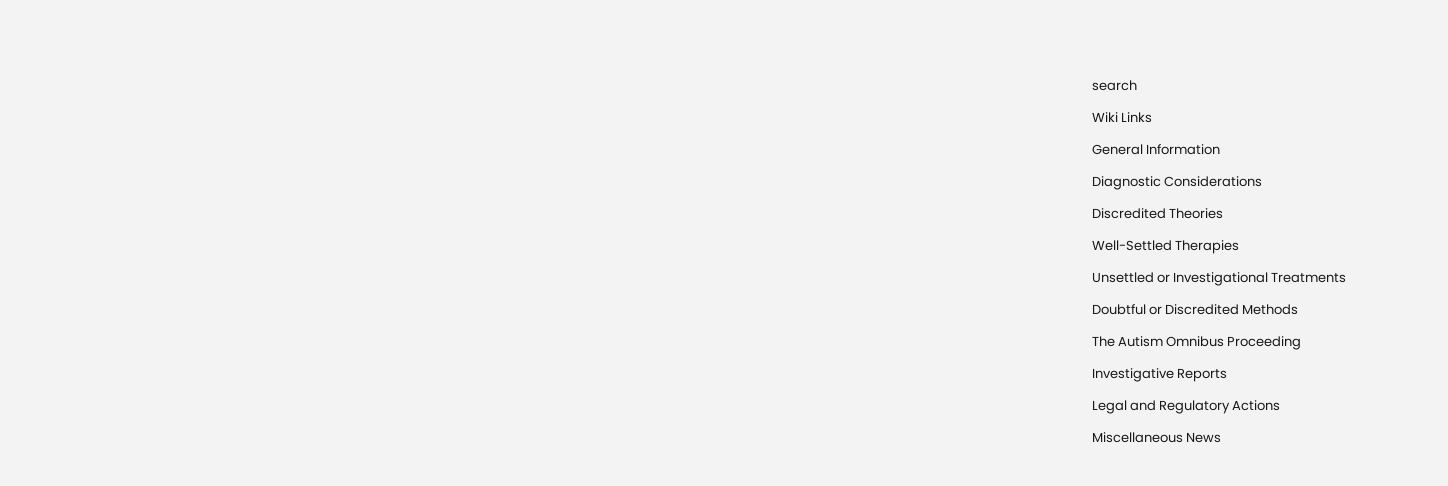search

Wiki Links

General Information

Diagnostic Considerations

Discredited Theories

Well-Settled Therapies

Unsettled or Investigational Treatments

Doubtful or Discredited Methods

The Autism Omnibus Proceeding

Investigative Reports

Legal and Regulatory Actions

Miscellaneous News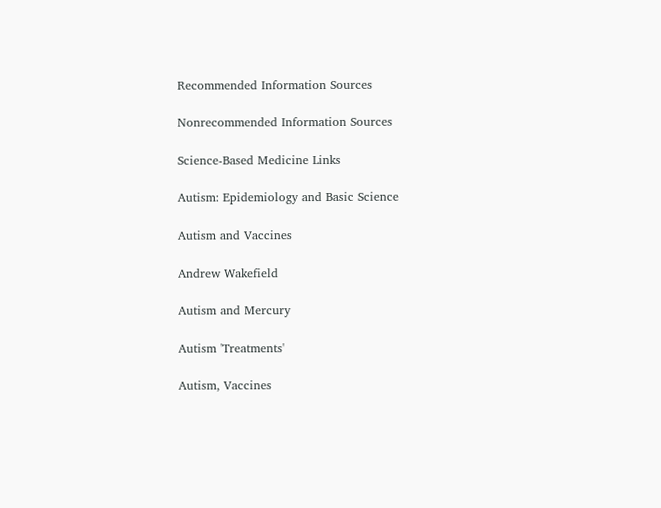Recommended Information Sources

Nonrecommended Information Sources

Science-Based Medicine Links

Autism: Epidemiology and Basic Science

Autism and Vaccines

Andrew Wakefield

Autism and Mercury

Autism 'Treatments'

Autism, Vaccines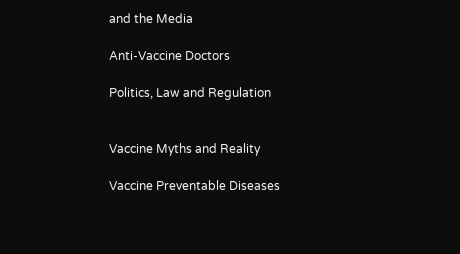and the Media

Anti-Vaccine Doctors

Politics, Law and Regulation


Vaccine Myths and Reality

Vaccine Preventable Diseases